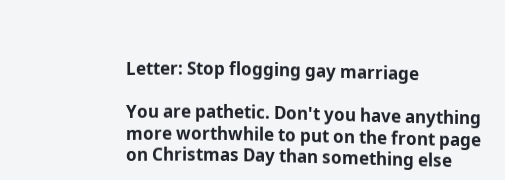Letter: Stop flogging gay marriage

You are pathetic. Don't you have anything more worthwhile to put on the front page on Christmas Day than something else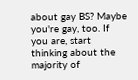about gay BS? Maybe you're gay, too. If you are, start thinking about the majority of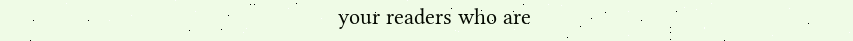your readers who are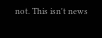not. This isn't news